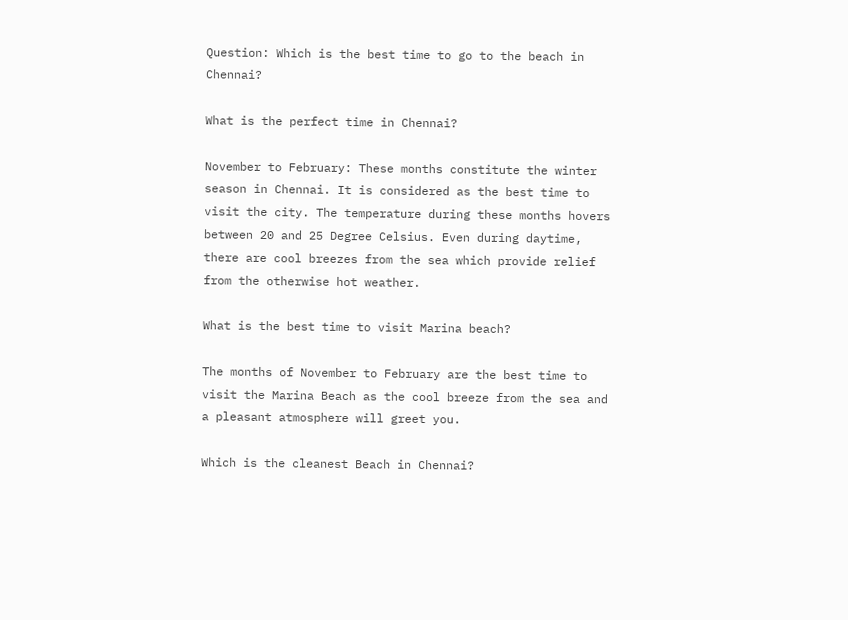Question: Which is the best time to go to the beach in Chennai?

What is the perfect time in Chennai?

November to February: These months constitute the winter season in Chennai. It is considered as the best time to visit the city. The temperature during these months hovers between 20 and 25 Degree Celsius. Even during daytime, there are cool breezes from the sea which provide relief from the otherwise hot weather.

What is the best time to visit Marina beach?

The months of November to February are the best time to visit the Marina Beach as the cool breeze from the sea and a pleasant atmosphere will greet you.

Which is the cleanest Beach in Chennai?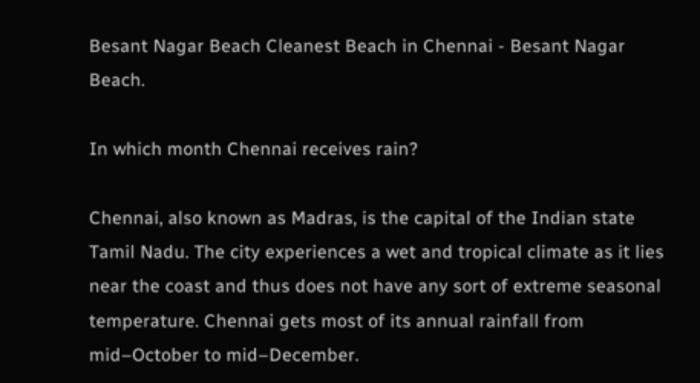Besant Nagar Beach Cleanest Beach in Chennai - Besant Nagar Beach.

In which month Chennai receives rain?

Chennai, also known as Madras, is the capital of the Indian state Tamil Nadu. The city experiences a wet and tropical climate as it lies near the coast and thus does not have any sort of extreme seasonal temperature. Chennai gets most of its annual rainfall from mid–October to mid–December.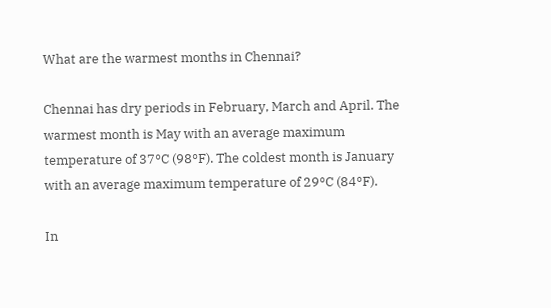What are the warmest months in Chennai?

Chennai has dry periods in February, March and April. The warmest month is May with an average maximum temperature of 37°C (98°F). The coldest month is January with an average maximum temperature of 29°C (84°F).

In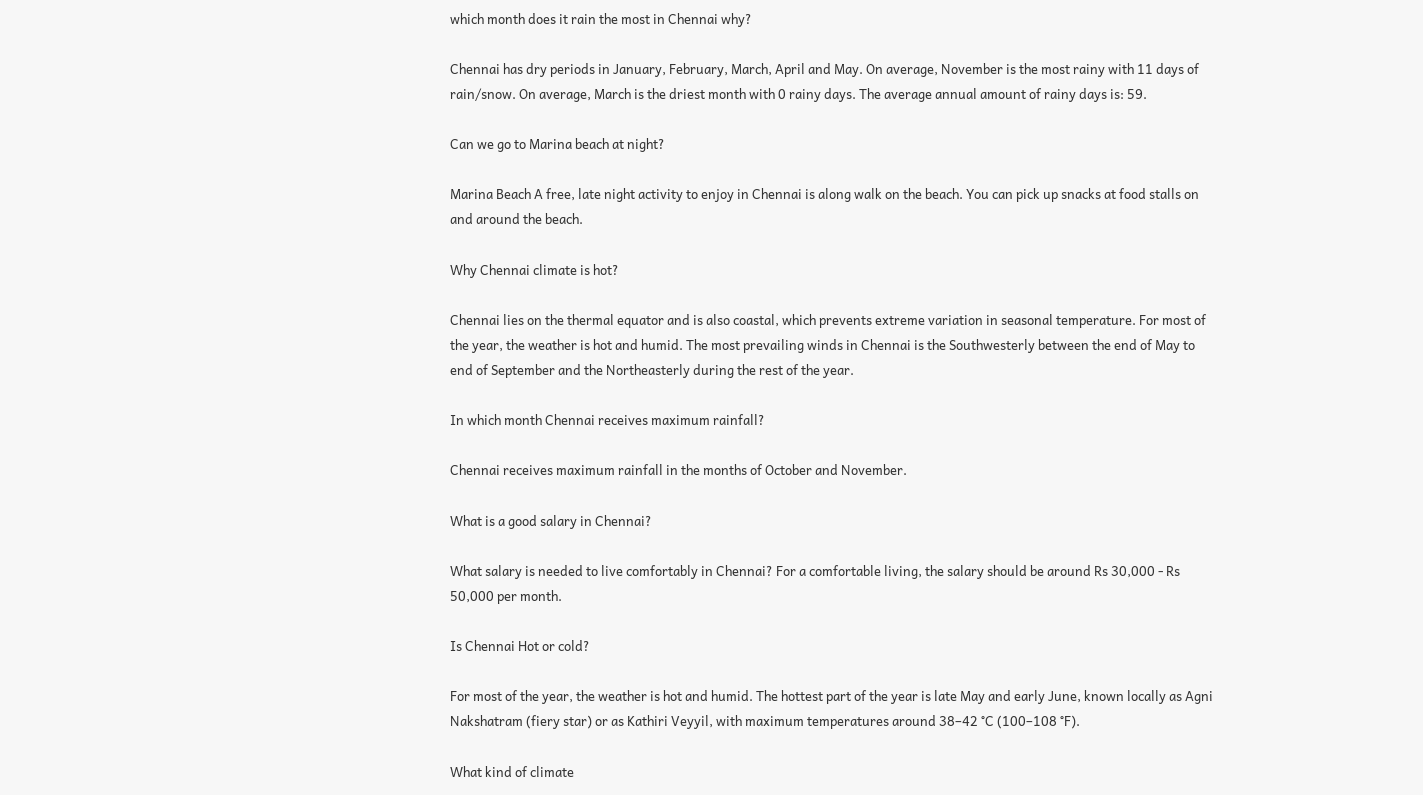which month does it rain the most in Chennai why?

Chennai has dry periods in January, February, March, April and May. On average, November is the most rainy with 11 days of rain/snow. On average, March is the driest month with 0 rainy days. The average annual amount of rainy days is: 59.

Can we go to Marina beach at night?

Marina Beach A free, late night activity to enjoy in Chennai is along walk on the beach. You can pick up snacks at food stalls on and around the beach.

Why Chennai climate is hot?

Chennai lies on the thermal equator and is also coastal, which prevents extreme variation in seasonal temperature. For most of the year, the weather is hot and humid. The most prevailing winds in Chennai is the Southwesterly between the end of May to end of September and the Northeasterly during the rest of the year.

In which month Chennai receives maximum rainfall?

Chennai receives maximum rainfall in the months of October and November.

What is a good salary in Chennai?

What salary is needed to live comfortably in Chennai? For a comfortable living, the salary should be around Rs 30,000 - Rs 50,000 per month.

Is Chennai Hot or cold?

For most of the year, the weather is hot and humid. The hottest part of the year is late May and early June, known locally as Agni Nakshatram (fiery star) or as Kathiri Veyyil, with maximum temperatures around 38–42 °C (100–108 °F).

What kind of climate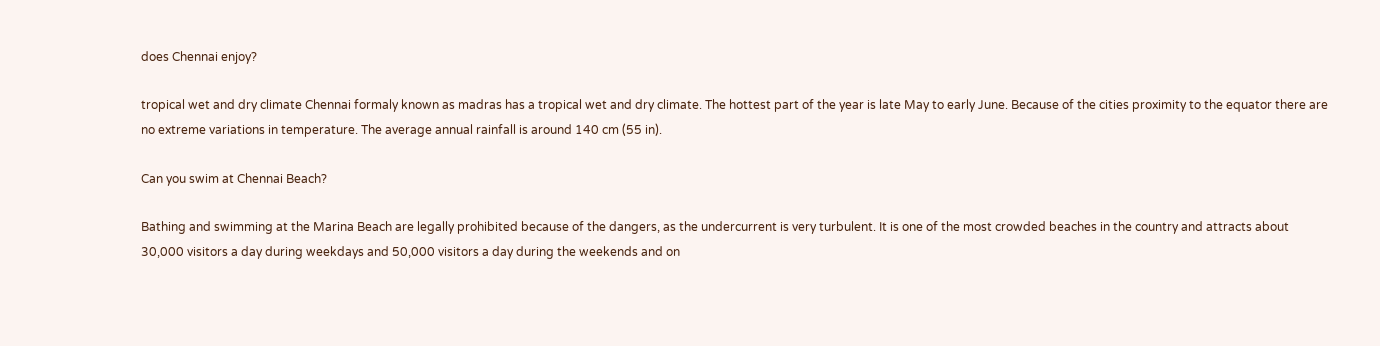does Chennai enjoy?

tropical wet and dry climate Chennai formaly known as madras has a tropical wet and dry climate. The hottest part of the year is late May to early June. Because of the cities proximity to the equator there are no extreme variations in temperature. The average annual rainfall is around 140 cm (55 in).

Can you swim at Chennai Beach?

Bathing and swimming at the Marina Beach are legally prohibited because of the dangers, as the undercurrent is very turbulent. It is one of the most crowded beaches in the country and attracts about 30,000 visitors a day during weekdays and 50,000 visitors a day during the weekends and on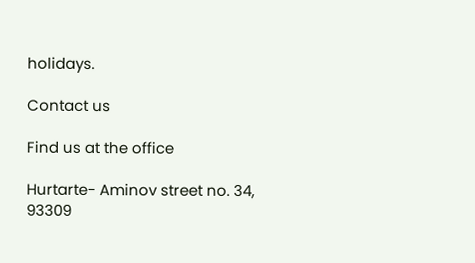holidays.

Contact us

Find us at the office

Hurtarte- Aminov street no. 34, 93309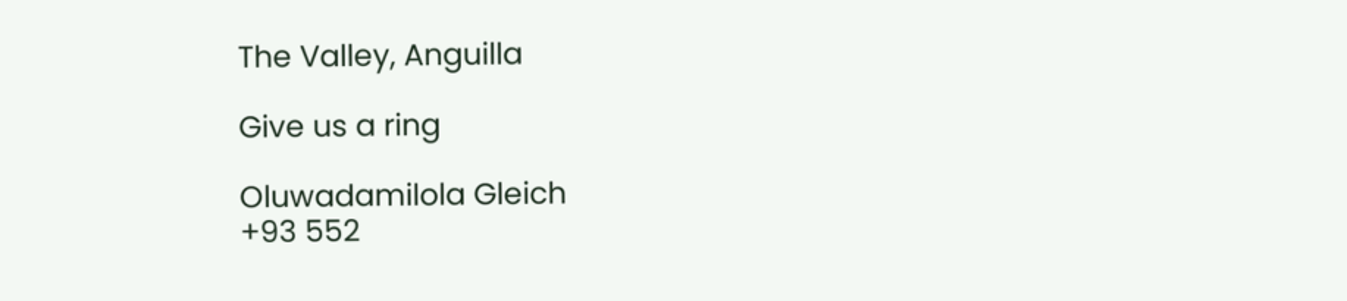The Valley, Anguilla

Give us a ring

Oluwadamilola Gleich
+93 552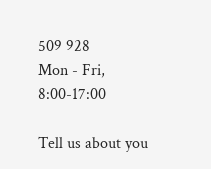509 928
Mon - Fri, 8:00-17:00

Tell us about you